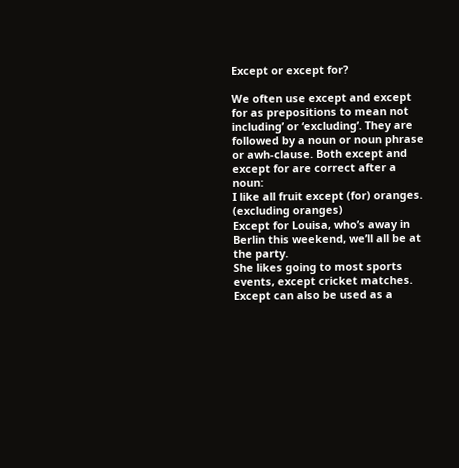Except or except for?

We often use except and except for as prepositions to mean not including’ or ‘excluding’. They are followed by a noun or noun phrase or awh-clause. Both except and except for are correct after a noun:
I like all fruit except (for) oranges. (excluding oranges)
Except for Louisa, who’s away in Berlin this weekend, we’ll all be at the party.
She likes going to most sports events, except cricket matches.
Except can also be used as a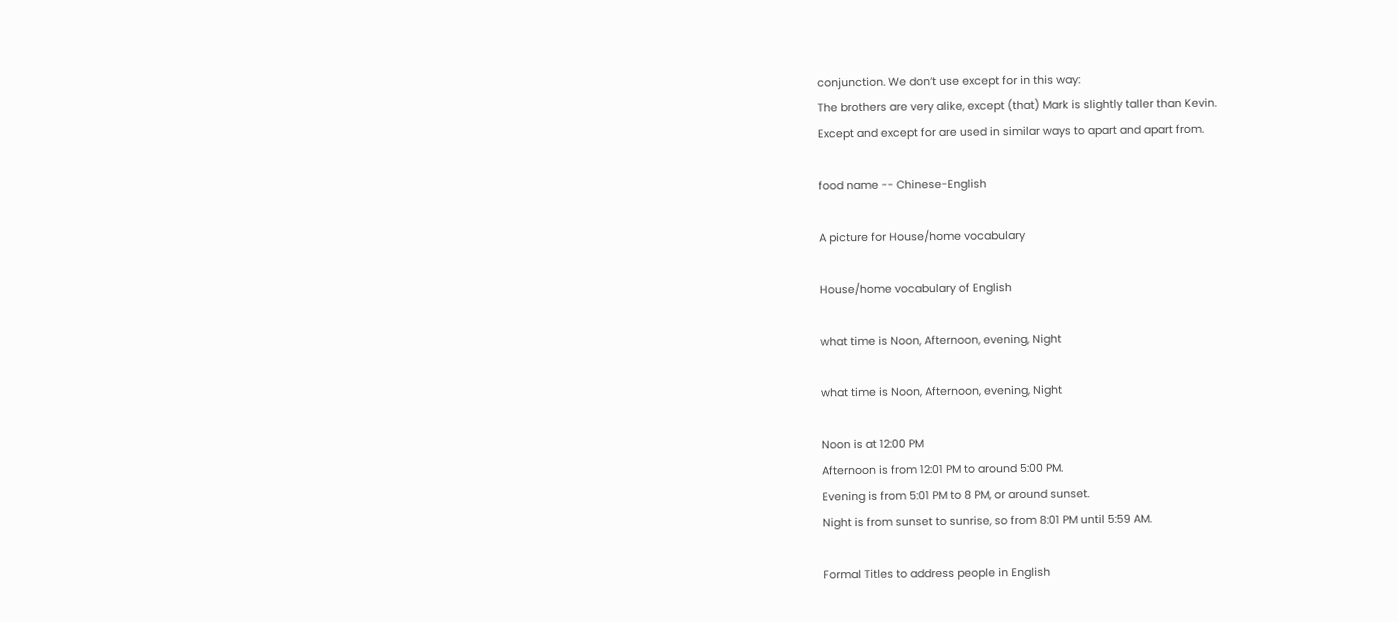conjunction. We don’t use except for in this way:
The brothers are very alike, except (that) Mark is slightly taller than Kevin.
Except and except for are used in similar ways to apart and apart from.

food name -- Chinese-English

A picture for House/home vocabulary

House/home vocabulary of English

what time is Noon, Afternoon, evening, Night

what time is Noon, Afternoon, evening, Night

Noon is at 12:00 PM
Afternoon is from 12:01 PM to around 5:00 PM.
Evening is from 5:01 PM to 8 PM, or around sunset.
Night is from sunset to sunrise, so from 8:01 PM until 5:59 AM.

Formal Titles to address people in English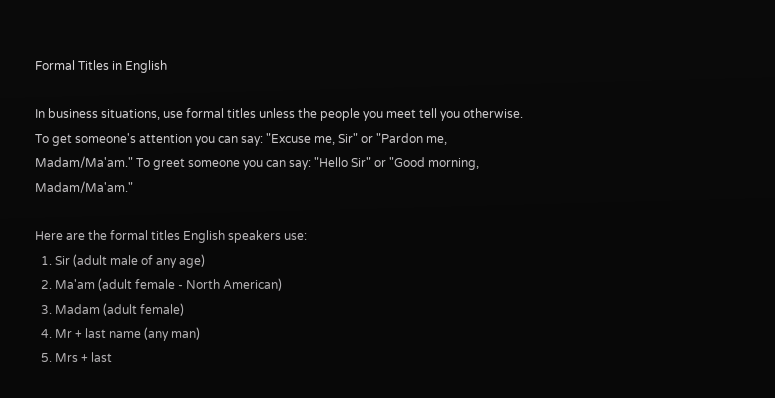Formal Titles in English

In business situations, use formal titles unless the people you meet tell you otherwise. To get someone's attention you can say: "Excuse me, Sir" or "Pardon me, Madam/Ma'am." To greet someone you can say: "Hello Sir" or "Good morning, Madam/Ma'am."

Here are the formal titles English speakers use:
  1. Sir (adult male of any age)
  2. Ma'am (adult female - North American)
  3. Madam (adult female)
  4. Mr + last name (any man)
  5. Mrs + last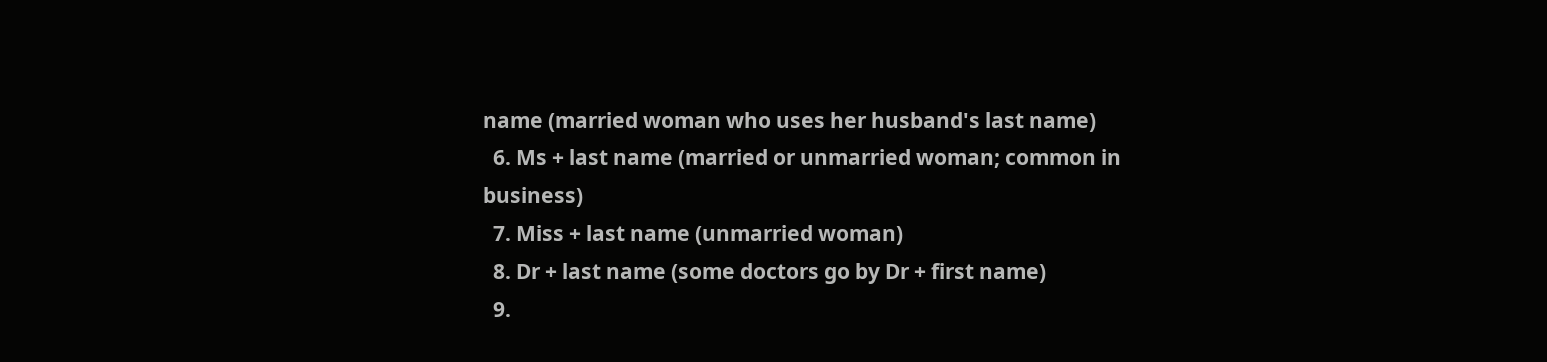name (married woman who uses her husband's last name)
  6. Ms + last name (married or unmarried woman; common in business)
  7. Miss + last name (unmarried woman)
  8. Dr + last name (some doctors go by Dr + first name)
  9.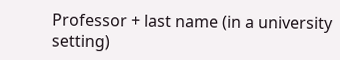Professor + last name (in a university setting)